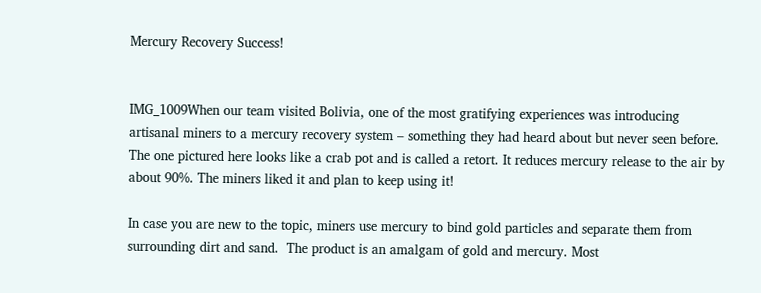Mercury Recovery Success!


IMG_1009When our team visited Bolivia, one of the most gratifying experiences was introducing artisanal miners to a mercury recovery system – something they had heard about but never seen before. The one pictured here looks like a crab pot and is called a retort. It reduces mercury release to the air by about 90%. The miners liked it and plan to keep using it!

In case you are new to the topic, miners use mercury to bind gold particles and separate them from surrounding dirt and sand.  The product is an amalgam of gold and mercury. Most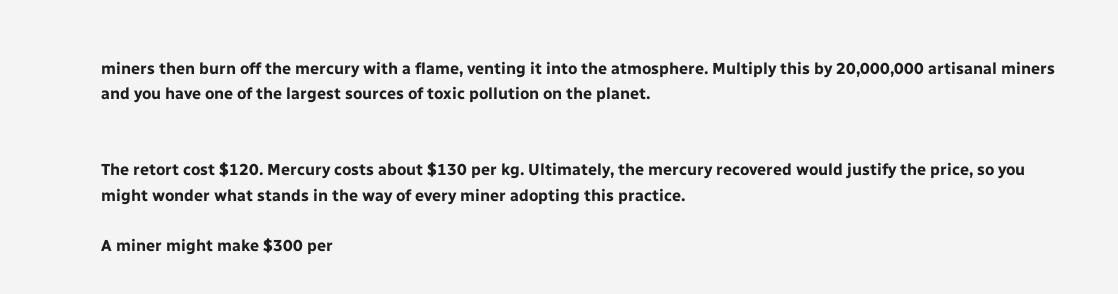miners then burn off the mercury with a flame, venting it into the atmosphere. Multiply this by 20,000,000 artisanal miners and you have one of the largest sources of toxic pollution on the planet.


The retort cost $120. Mercury costs about $130 per kg. Ultimately, the mercury recovered would justify the price, so you might wonder what stands in the way of every miner adopting this practice.

A miner might make $300 per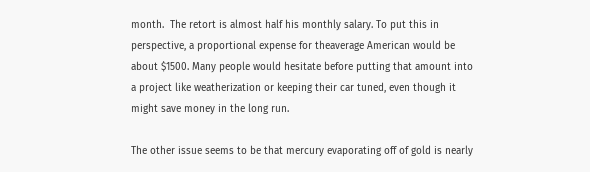month.  The retort is almost half his monthly salary. To put this in perspective, a proportional expense for theaverage American would be about $1500. Many people would hesitate before putting that amount into a project like weatherization or keeping their car tuned, even though it might save money in the long run.

The other issue seems to be that mercury evaporating off of gold is nearly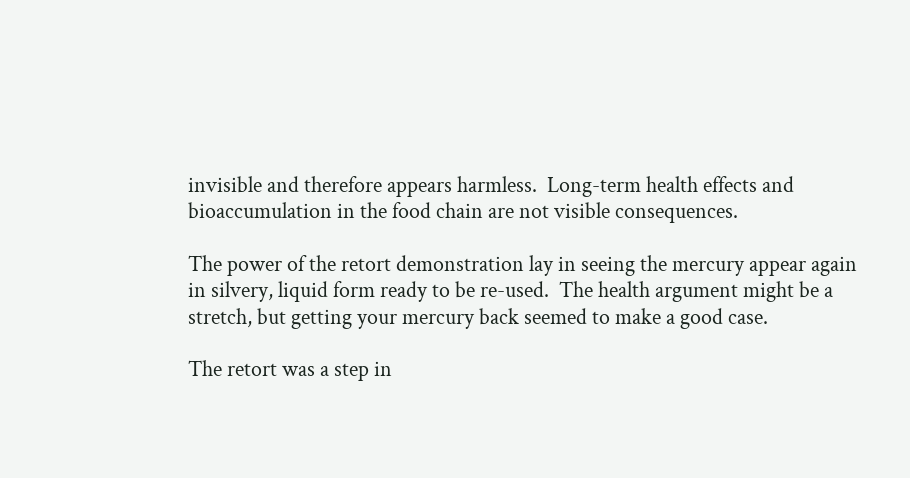invisible and therefore appears harmless.  Long-term health effects and bioaccumulation in the food chain are not visible consequences.

The power of the retort demonstration lay in seeing the mercury appear again in silvery, liquid form ready to be re-used.  The health argument might be a stretch, but getting your mercury back seemed to make a good case.

The retort was a step in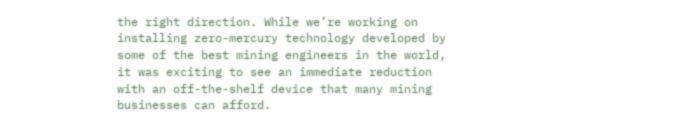the right direction. While we’re working on installing zero-mercury technology developed by some of the best mining engineers in the world, it was exciting to see an immediate reduction with an off-the-shelf device that many mining businesses can afford.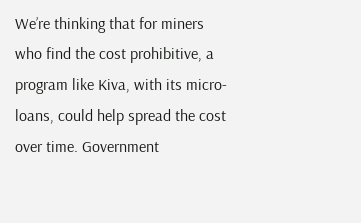We’re thinking that for miners who find the cost prohibitive, a program like Kiva, with its micro-loans, could help spread the cost over time. Government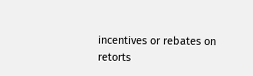incentives or rebates on retorts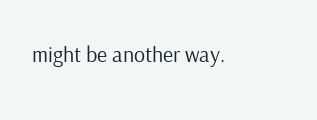might be another way.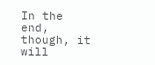In the end, though, it will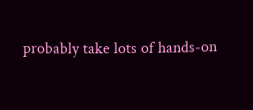probably take lots of hands-on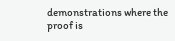demonstrations where the proof is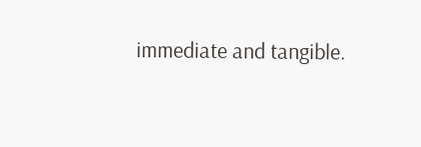immediate and tangible.